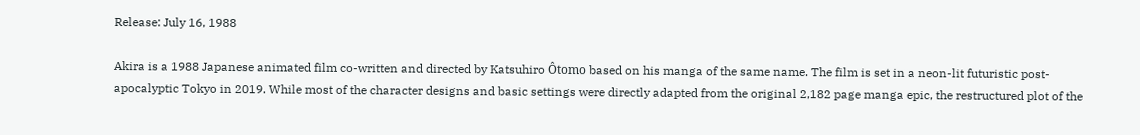Release: July 16, 1988

Akira is a 1988 Japanese animated film co-written and directed by Katsuhiro Ôtomo based on his manga of the same name. The film is set in a neon-lit futuristic post-apocalyptic Tokyo in 2019. While most of the character designs and basic settings were directly adapted from the original 2,182 page manga epic, the restructured plot of the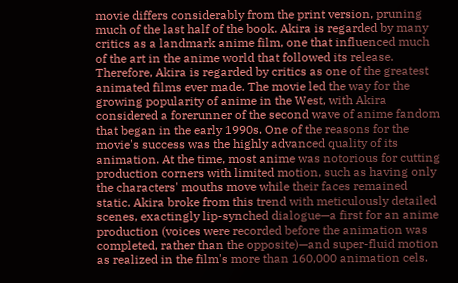movie differs considerably from the print version, pruning much of the last half of the book. Akira is regarded by many critics as a landmark anime film, one that influenced much of the art in the anime world that followed its release. Therefore, Akira is regarded by critics as one of the greatest animated films ever made. The movie led the way for the growing popularity of anime in the West, with Akira considered a forerunner of the second wave of anime fandom that began in the early 1990s. One of the reasons for the movie's success was the highly advanced quality of its animation. At the time, most anime was notorious for cutting production corners with limited motion, such as having only the characters' mouths move while their faces remained static. Akira broke from this trend with meticulously detailed scenes, exactingly lip-synched dialogue—a first for an anime production (voices were recorded before the animation was completed, rather than the opposite)—and super-fluid motion as realized in the film's more than 160,000 animation cels.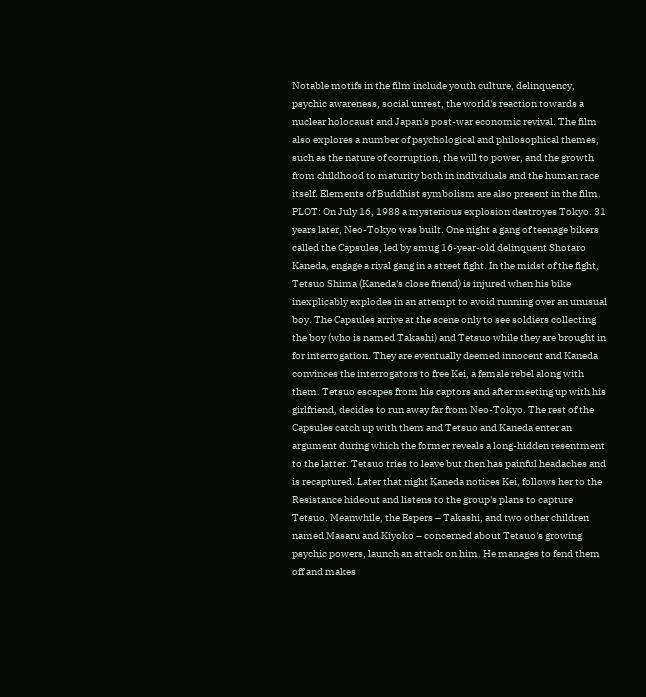Notable motifs in the film include youth culture, delinquency, psychic awareness, social unrest, the world's reaction towards a nuclear holocaust and Japan's post-war economic revival. The film also explores a number of psychological and philosophical themes, such as the nature of corruption, the will to power, and the growth from childhood to maturity both in individuals and the human race itself. Elements of Buddhist symbolism are also present in the film. PLOT: On July 16, 1988 a mysterious explosion destroyes Tokyo. 31 years later, Neo-Tokyo was built. One night a gang of teenage bikers called the Capsules, led by smug 16-year-old delinquent Shotaro Kaneda, engage a rival gang in a street fight. In the midst of the fight, Tetsuo Shima (Kaneda's close friend) is injured when his bike inexplicably explodes in an attempt to avoid running over an unusual boy. The Capsules arrive at the scene only to see soldiers collecting the boy (who is named Takashi) and Tetsuo while they are brought in for interrogation. They are eventually deemed innocent and Kaneda convinces the interrogators to free Kei, a female rebel along with them. Tetsuo escapes from his captors and after meeting up with his girlfriend, decides to run away far from Neo-Tokyo. The rest of the Capsules catch up with them and Tetsuo and Kaneda enter an argument during which the former reveals a long-hidden resentment to the latter. Tetsuo tries to leave but then has painful headaches and is recaptured. Later that night Kaneda notices Kei, follows her to the Resistance hideout and listens to the group's plans to capture Tetsuo. Meanwhile, the Espers – Takashi, and two other children named Masaru and Kiyoko – concerned about Tetsuo's growing psychic powers, launch an attack on him. He manages to fend them off and makes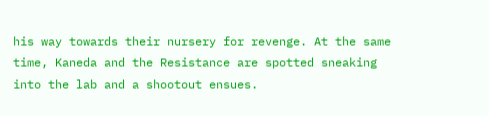his way towards their nursery for revenge. At the same time, Kaneda and the Resistance are spotted sneaking into the lab and a shootout ensues.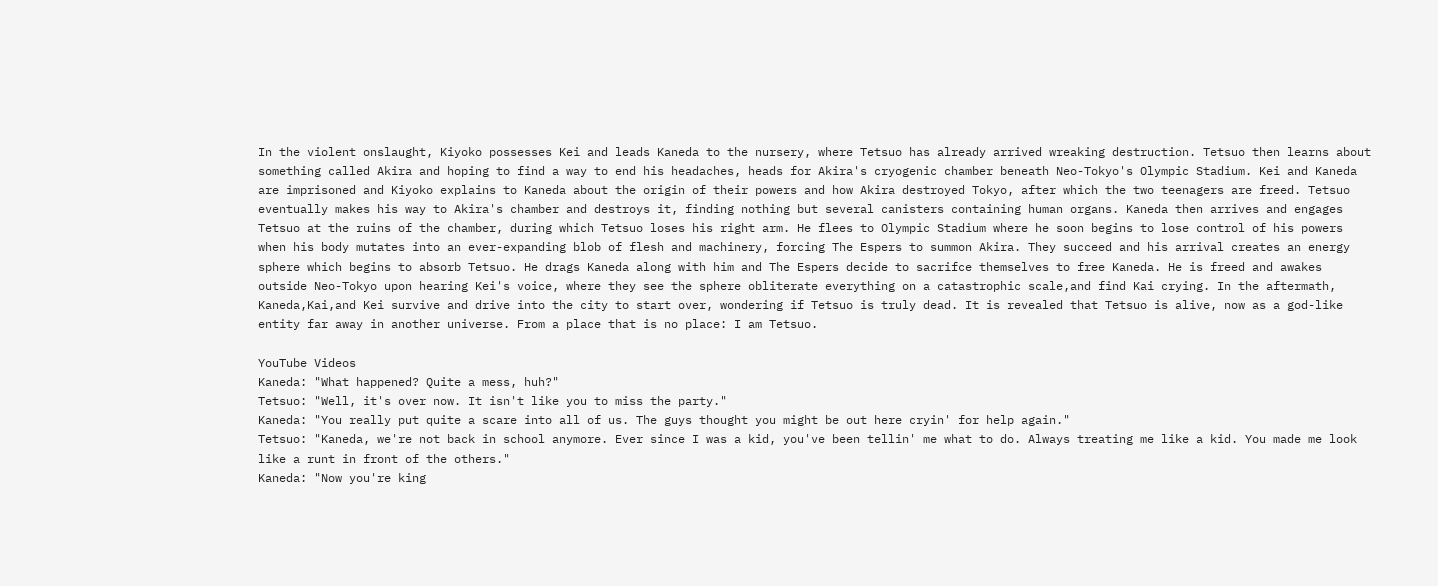In the violent onslaught, Kiyoko possesses Kei and leads Kaneda to the nursery, where Tetsuo has already arrived wreaking destruction. Tetsuo then learns about something called Akira and hoping to find a way to end his headaches, heads for Akira's cryogenic chamber beneath Neo-Tokyo's Olympic Stadium. Kei and Kaneda are imprisoned and Kiyoko explains to Kaneda about the origin of their powers and how Akira destroyed Tokyo, after which the two teenagers are freed. Tetsuo eventually makes his way to Akira's chamber and destroys it, finding nothing but several canisters containing human organs. Kaneda then arrives and engages Tetsuo at the ruins of the chamber, during which Tetsuo loses his right arm. He flees to Olympic Stadium where he soon begins to lose control of his powers when his body mutates into an ever-expanding blob of flesh and machinery, forcing The Espers to summon Akira. They succeed and his arrival creates an energy sphere which begins to absorb Tetsuo. He drags Kaneda along with him and The Espers decide to sacrifce themselves to free Kaneda. He is freed and awakes outside Neo-Tokyo upon hearing Kei's voice, where they see the sphere obliterate everything on a catastrophic scale,and find Kai crying. In the aftermath, Kaneda,Kai,and Kei survive and drive into the city to start over, wondering if Tetsuo is truly dead. It is revealed that Tetsuo is alive, now as a god-like entity far away in another universe. From a place that is no place: I am Tetsuo.

YouTube Videos
Kaneda: "What happened? Quite a mess, huh?"
Tetsuo: "Well, it's over now. It isn't like you to miss the party."
Kaneda: "You really put quite a scare into all of us. The guys thought you might be out here cryin' for help again."
Tetsuo: "Kaneda, we're not back in school anymore. Ever since I was a kid, you've been tellin' me what to do. Always treating me like a kid. You made me look like a runt in front of the others."
Kaneda: "Now you're king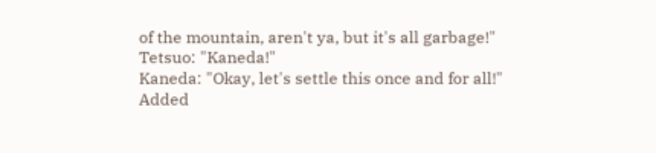of the mountain, aren't ya, but it's all garbage!"
Tetsuo: "Kaneda!"
Kaneda: "Okay, let's settle this once and for all!"
Added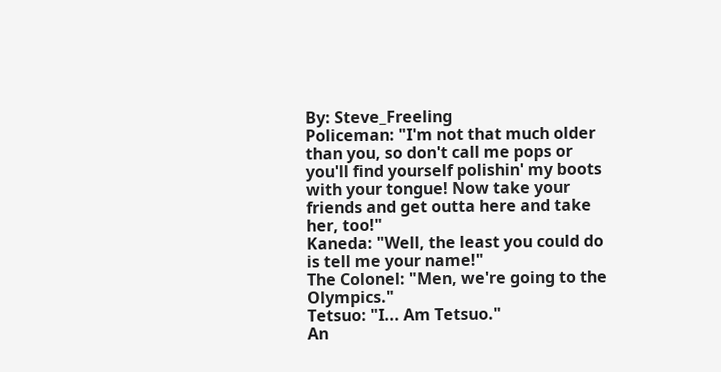By: Steve_Freeling
Policeman: "I'm not that much older than you, so don't call me pops or you'll find yourself polishin' my boots with your tongue! Now take your friends and get outta here and take her, too!"
Kaneda: "Well, the least you could do is tell me your name!"
The Colonel: "Men, we're going to the Olympics."
Tetsuo: "I... Am Tetsuo."
An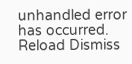unhandled error has occurred. Reload Dismiss